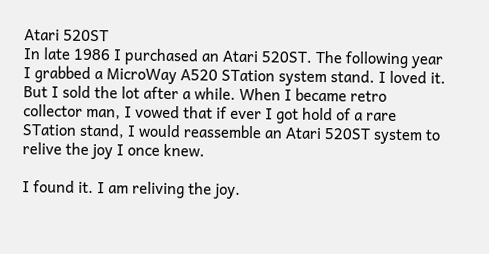Atari 520ST
In late 1986 I purchased an Atari 520ST. The following year I grabbed a MicroWay A520 STation system stand. I loved it. But I sold the lot after a while. When I became retro collector man, I vowed that if ever I got hold of a rare STation stand, I would reassemble an Atari 520ST system to relive the joy I once knew.

I found it. I am reliving the joy.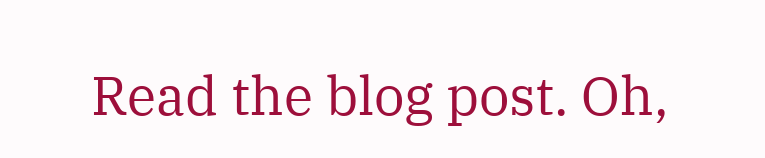Read the blog post. Oh,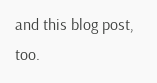and this blog post, too.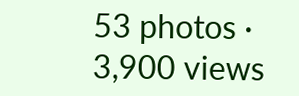53 photos · 3,900 views